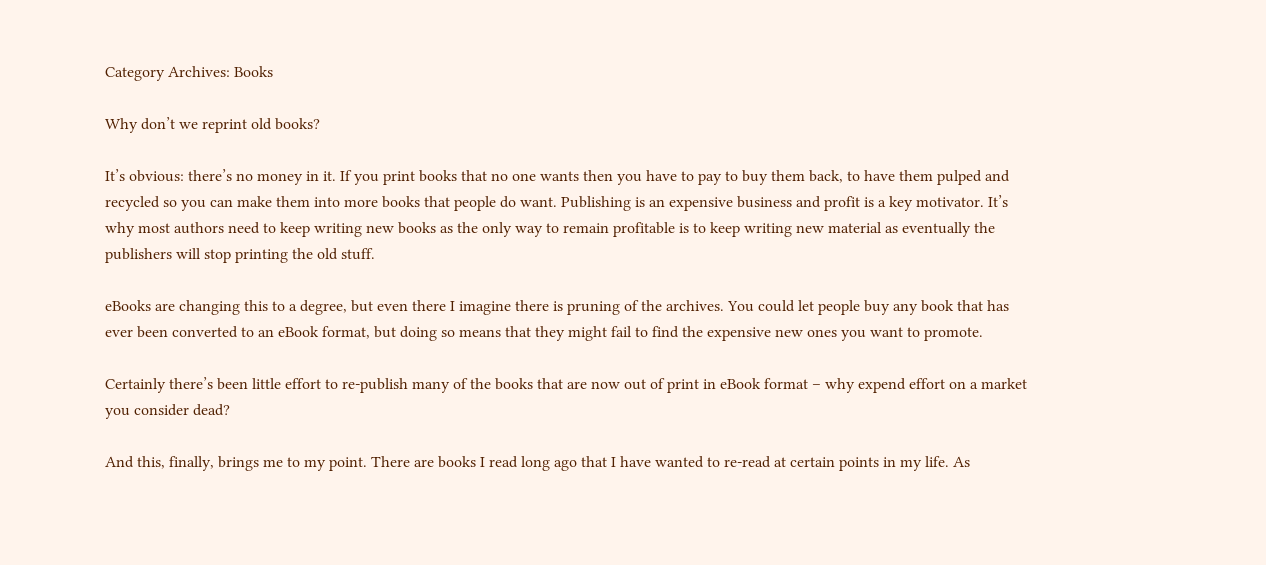Category Archives: Books

Why don’t we reprint old books?

It’s obvious: there’s no money in it. If you print books that no one wants then you have to pay to buy them back, to have them pulped and recycled so you can make them into more books that people do want. Publishing is an expensive business and profit is a key motivator. It’s why most authors need to keep writing new books as the only way to remain profitable is to keep writing new material as eventually the publishers will stop printing the old stuff.

eBooks are changing this to a degree, but even there I imagine there is pruning of the archives. You could let people buy any book that has ever been converted to an eBook format, but doing so means that they might fail to find the expensive new ones you want to promote.

Certainly there’s been little effort to re-publish many of the books that are now out of print in eBook format – why expend effort on a market you consider dead?

And this, finally, brings me to my point. There are books I read long ago that I have wanted to re-read at certain points in my life. As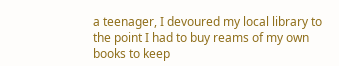a teenager, I devoured my local library to the point I had to buy reams of my own books to keep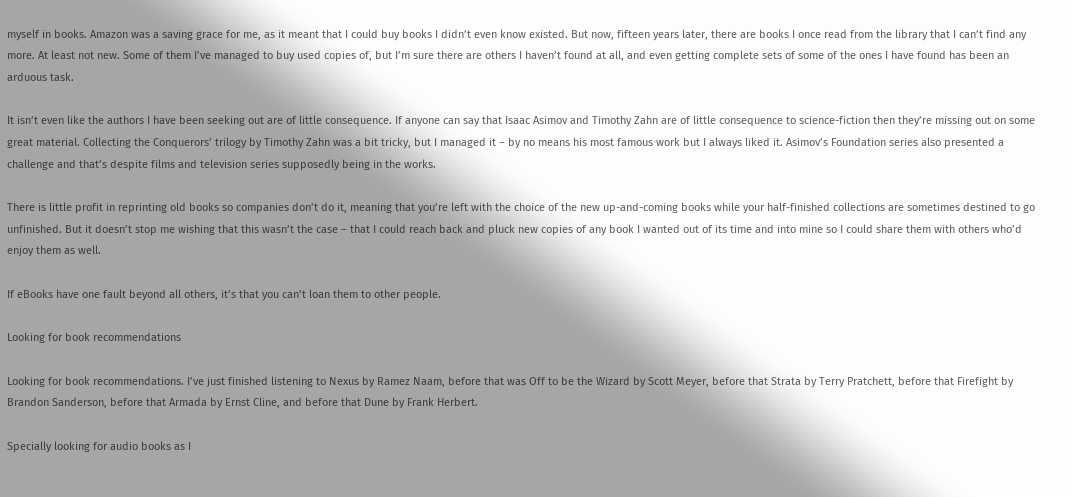myself in books. Amazon was a saving grace for me, as it meant that I could buy books I didn’t even know existed. But now, fifteen years later, there are books I once read from the library that I can’t find any more. At least not new. Some of them I’ve managed to buy used copies of, but I’m sure there are others I haven’t found at all, and even getting complete sets of some of the ones I have found has been an arduous task.

It isn’t even like the authors I have been seeking out are of little consequence. If anyone can say that Isaac Asimov and Timothy Zahn are of little consequence to science-fiction then they’re missing out on some great material. Collecting the Conquerors’ trilogy by Timothy Zahn was a bit tricky, but I managed it – by no means his most famous work but I always liked it. Asimov’s Foundation series also presented a challenge and that’s despite films and television series supposedly being in the works.

There is little profit in reprinting old books so companies don’t do it, meaning that you’re left with the choice of the new up-and-coming books while your half-finished collections are sometimes destined to go unfinished. But it doesn’t stop me wishing that this wasn’t the case – that I could reach back and pluck new copies of any book I wanted out of its time and into mine so I could share them with others who’d enjoy them as well.

If eBooks have one fault beyond all others, it’s that you can’t loan them to other people.

Looking for book recommendations

Looking for book recommendations. I’ve just finished listening to Nexus by Ramez Naam, before that was Off to be the Wizard by Scott Meyer, before that Strata by Terry Pratchett, before that Firefight by Brandon Sanderson, before that Armada by Ernst Cline, and before that Dune by Frank Herbert.

Specially looking for audio books as I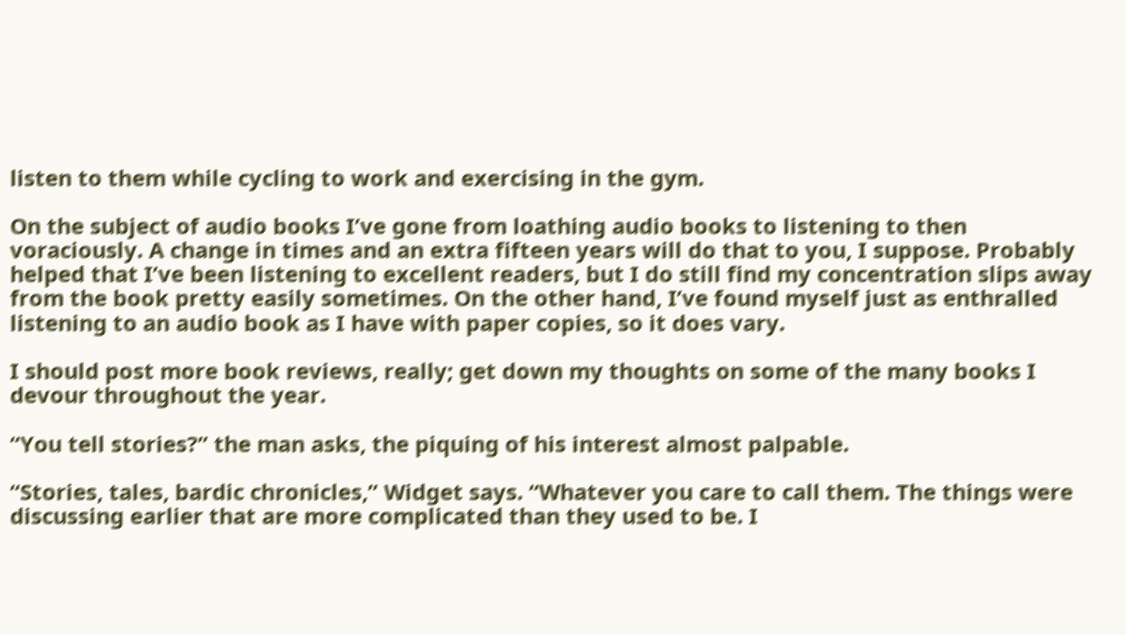listen to them while cycling to work and exercising in the gym.

On the subject of audio books I’ve gone from loathing audio books to listening to then voraciously. A change in times and an extra fifteen years will do that to you, I suppose. Probably helped that I’ve been listening to excellent readers, but I do still find my concentration slips away from the book pretty easily sometimes. On the other hand, I’ve found myself just as enthralled listening to an audio book as I have with paper copies, so it does vary.

I should post more book reviews, really; get down my thoughts on some of the many books I devour throughout the year.

“You tell stories?” the man asks, the piquing of his interest almost palpable.

“Stories, tales, bardic chronicles,” Widget says. “Whatever you care to call them. The things were discussing earlier that are more complicated than they used to be. I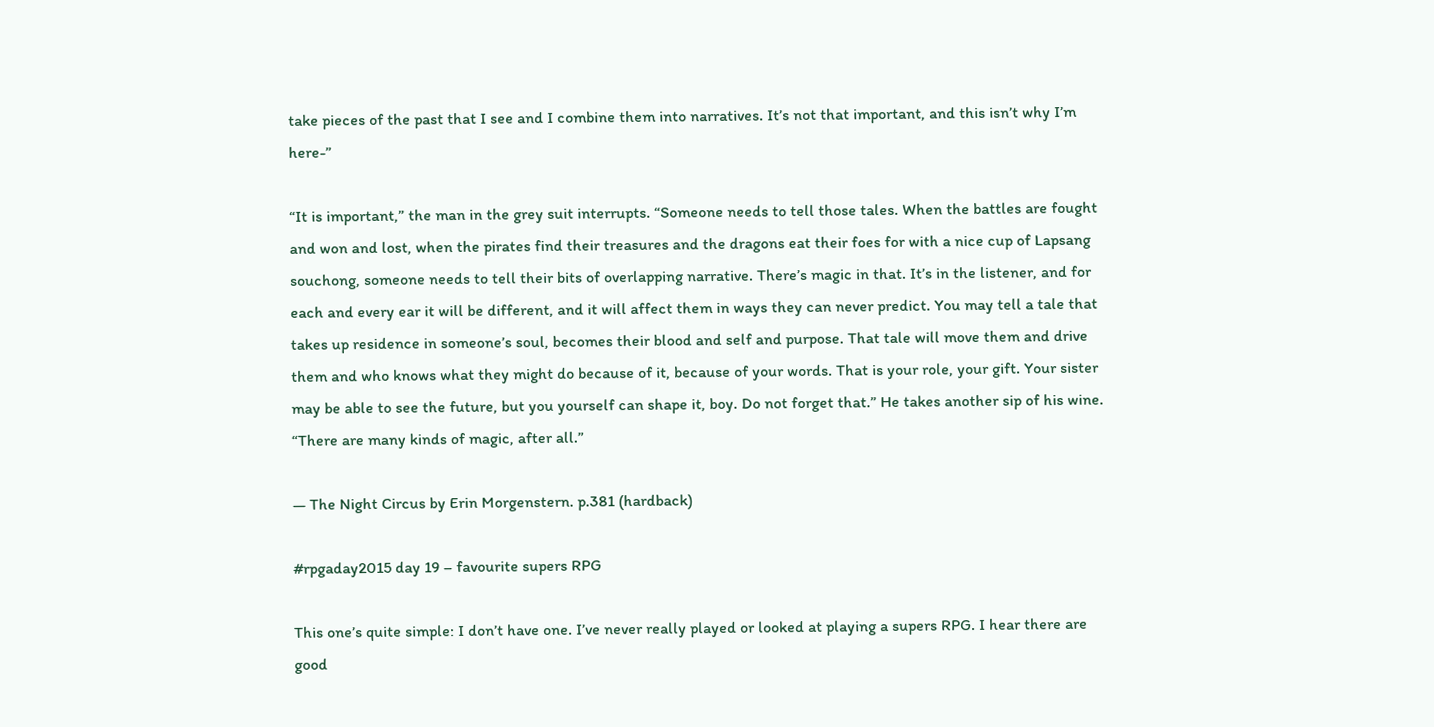take pieces of the past that I see and I combine them into narratives. It’s not that important, and this isn’t why I’m here-”

“It is important,” the man in the grey suit interrupts. “Someone needs to tell those tales. When the battles are fought and won and lost, when the pirates find their treasures and the dragons eat their foes for with a nice cup of Lapsang souchong, someone needs to tell their bits of overlapping narrative. There’s magic in that. It’s in the listener, and for each and every ear it will be different, and it will affect them in ways they can never predict. You may tell a tale that takes up residence in someone’s soul, becomes their blood and self and purpose. That tale will move them and drive them and who knows what they might do because of it, because of your words. That is your role, your gift. Your sister may be able to see the future, but you yourself can shape it, boy. Do not forget that.” He takes another sip of his wine. “There are many kinds of magic, after all.”

— The Night Circus by Erin Morgenstern. p.381 (hardback)

#rpgaday2015 day 19 – favourite supers RPG

This one’s quite simple: I don’t have one. I’ve never really played or looked at playing a supers RPG. I hear there are good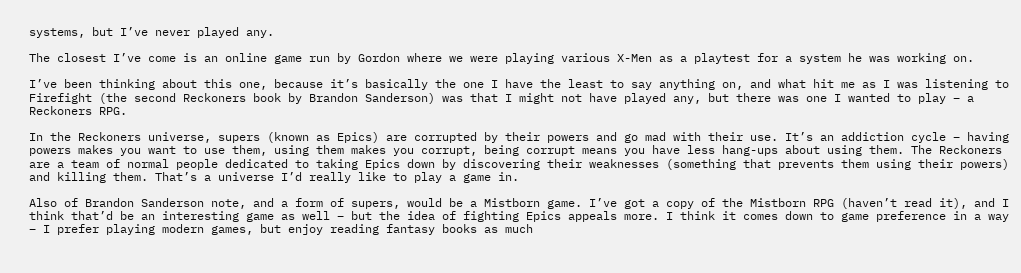systems, but I’ve never played any.

The closest I’ve come is an online game run by Gordon where we were playing various X-Men as a playtest for a system he was working on.

I’ve been thinking about this one, because it’s basically the one I have the least to say anything on, and what hit me as I was listening to Firefight (the second Reckoners book by Brandon Sanderson) was that I might not have played any, but there was one I wanted to play – a Reckoners RPG.

In the Reckoners universe, supers (known as Epics) are corrupted by their powers and go mad with their use. It’s an addiction cycle – having powers makes you want to use them, using them makes you corrupt, being corrupt means you have less hang-ups about using them. The Reckoners are a team of normal people dedicated to taking Epics down by discovering their weaknesses (something that prevents them using their powers) and killing them. That’s a universe I’d really like to play a game in.

Also of Brandon Sanderson note, and a form of supers, would be a Mistborn game. I’ve got a copy of the Mistborn RPG (haven’t read it), and I think that’d be an interesting game as well – but the idea of fighting Epics appeals more. I think it comes down to game preference in a way – I prefer playing modern games, but enjoy reading fantasy books as much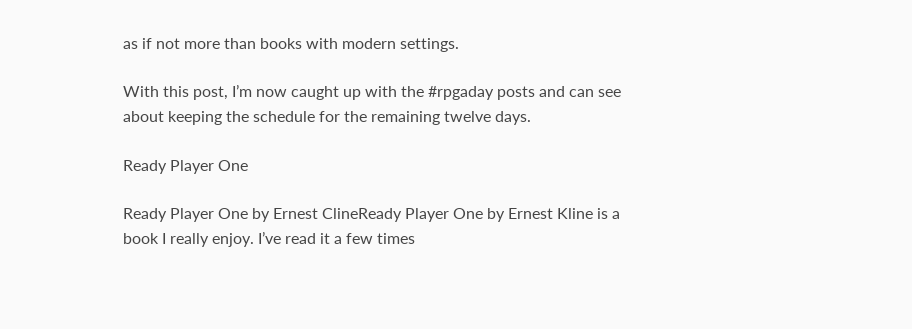as if not more than books with modern settings.

With this post, I’m now caught up with the #rpgaday posts and can see about keeping the schedule for the remaining twelve days.

Ready Player One

Ready Player One by Ernest ClineReady Player One by Ernest Kline is a book I really enjoy. I’ve read it a few times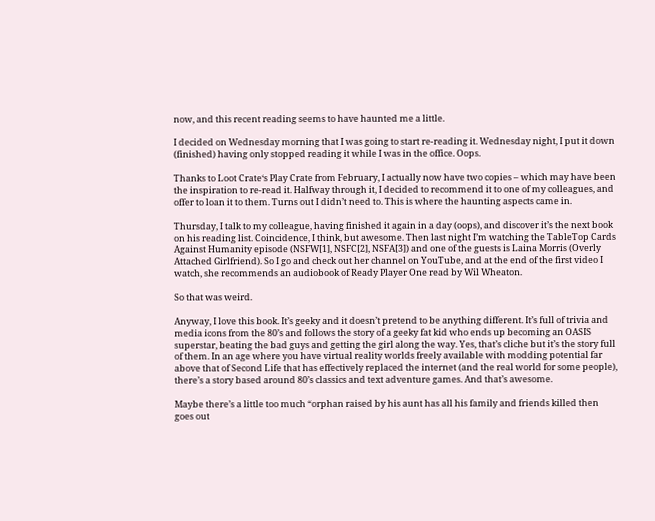now, and this recent reading seems to have haunted me a little.

I decided on Wednesday morning that I was going to start re-reading it. Wednesday night, I put it down (finished) having only stopped reading it while I was in the office. Oops.

Thanks to Loot Crate‘s Play Crate from February, I actually now have two copies – which may have been the inspiration to re-read it. Halfway through it, I decided to recommend it to one of my colleagues, and offer to loan it to them. Turns out I didn’t need to. This is where the haunting aspects came in.

Thursday, I talk to my colleague, having finished it again in a day (oops), and discover it’s the next book on his reading list. Coincidence, I think, but awesome. Then last night I’m watching the TableTop Cards Against Humanity episode (NSFW[1], NSFC[2], NSFA[3]) and one of the guests is Laina Morris (Overly Attached Girlfriend). So I go and check out her channel on YouTube, and at the end of the first video I watch, she recommends an audiobook of Ready Player One read by Wil Wheaton.

So that was weird.

Anyway, I love this book. It’s geeky and it doesn’t pretend to be anything different. It’s full of trivia and media icons from the 80’s and follows the story of a geeky fat kid who ends up becoming an OASIS superstar, beating the bad guys and getting the girl along the way. Yes, that’s cliche but it’s the story full of them. In an age where you have virtual reality worlds freely available with modding potential far above that of Second Life that has effectively replaced the internet (and the real world for some people), there’s a story based around 80’s classics and text adventure games. And that’s awesome.

Maybe there’s a little too much “orphan raised by his aunt has all his family and friends killed then goes out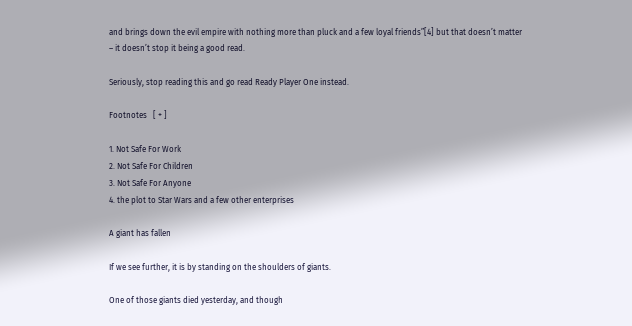and brings down the evil empire with nothing more than pluck and a few loyal friends”[4] but that doesn’t matter – it doesn’t stop it being a good read.

Seriously, stop reading this and go read Ready Player One instead.

Footnotes   [ + ]

1. Not Safe For Work
2. Not Safe For Children
3. Not Safe For Anyone
4. the plot to Star Wars and a few other enterprises

A giant has fallen

If we see further, it is by standing on the shoulders of giants.

One of those giants died yesterday, and though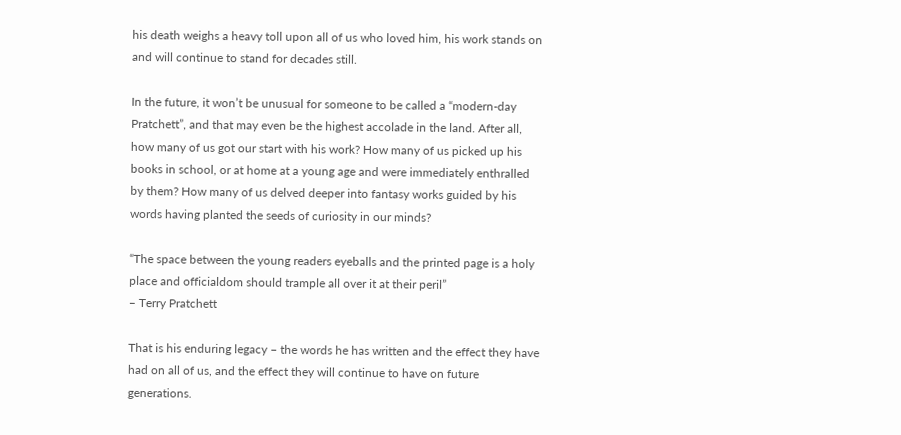his death weighs a heavy toll upon all of us who loved him, his work stands on and will continue to stand for decades still.

In the future, it won’t be unusual for someone to be called a “modern-day Pratchett”, and that may even be the highest accolade in the land. After all, how many of us got our start with his work? How many of us picked up his books in school, or at home at a young age and were immediately enthralled by them? How many of us delved deeper into fantasy works guided by his words having planted the seeds of curiosity in our minds?

“The space between the young readers eyeballs and the printed page is a holy place and officialdom should trample all over it at their peril”
– Terry Pratchett

That is his enduring legacy – the words he has written and the effect they have had on all of us, and the effect they will continue to have on future generations.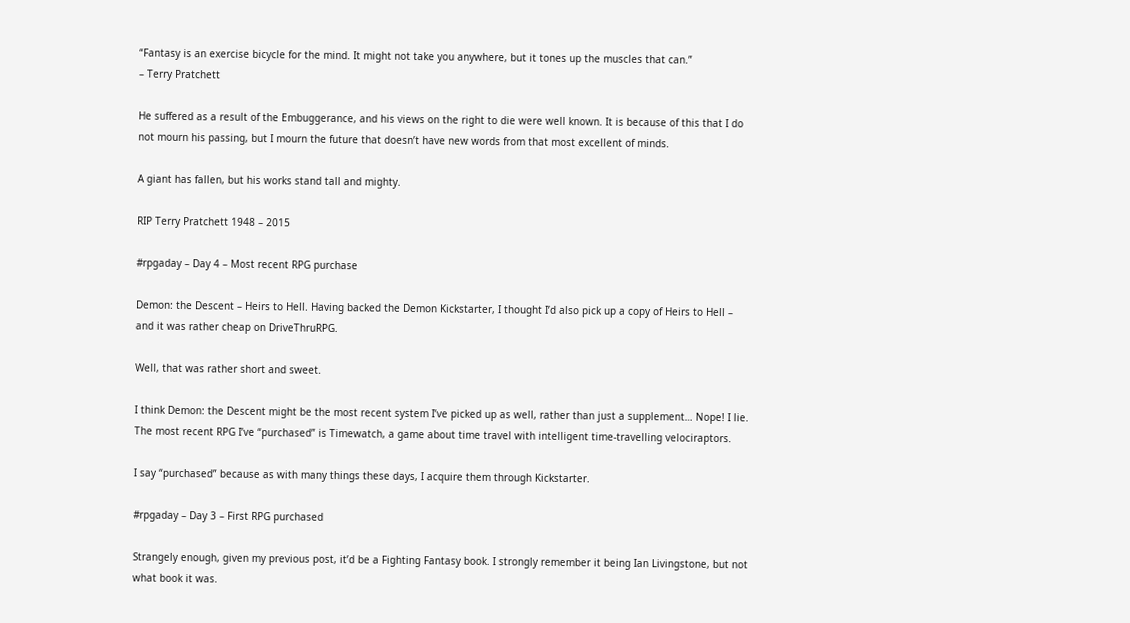“Fantasy is an exercise bicycle for the mind. It might not take you anywhere, but it tones up the muscles that can.”
– Terry Pratchett

He suffered as a result of the Embuggerance, and his views on the right to die were well known. It is because of this that I do not mourn his passing, but I mourn the future that doesn’t have new words from that most excellent of minds.

A giant has fallen, but his works stand tall and mighty.

RIP Terry Pratchett 1948 – 2015

#rpgaday – Day 4 – Most recent RPG purchase

Demon: the Descent – Heirs to Hell. Having backed the Demon Kickstarter, I thought I’d also pick up a copy of Heirs to Hell – and it was rather cheap on DriveThruRPG.

Well, that was rather short and sweet.

I think Demon: the Descent might be the most recent system I’ve picked up as well, rather than just a supplement… Nope! I lie. The most recent RPG I’ve “purchased” is Timewatch, a game about time travel with intelligent time-travelling velociraptors.

I say “purchased” because as with many things these days, I acquire them through Kickstarter.

#rpgaday – Day 3 – First RPG purchased

Strangely enough, given my previous post, it’d be a Fighting Fantasy book. I strongly remember it being Ian Livingstone, but not what book it was.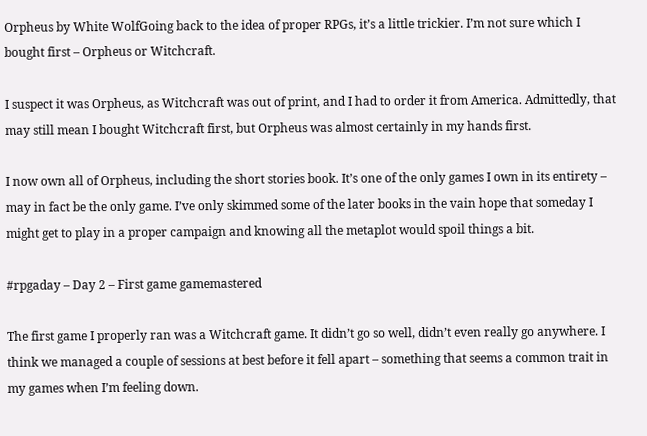Orpheus by White WolfGoing back to the idea of proper RPGs, it’s a little trickier. I’m not sure which I bought first – Orpheus or Witchcraft.

I suspect it was Orpheus, as Witchcraft was out of print, and I had to order it from America. Admittedly, that may still mean I bought Witchcraft first, but Orpheus was almost certainly in my hands first.

I now own all of Orpheus, including the short stories book. It’s one of the only games I own in its entirety – may in fact be the only game. I’ve only skimmed some of the later books in the vain hope that someday I might get to play in a proper campaign and knowing all the metaplot would spoil things a bit.

#rpgaday – Day 2 – First game gamemastered

The first game I properly ran was a Witchcraft game. It didn’t go so well, didn’t even really go anywhere. I think we managed a couple of sessions at best before it fell apart – something that seems a common trait in my games when I’m feeling down.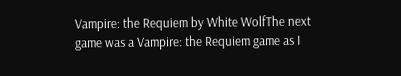Vampire: the Requiem by White WolfThe next game was a Vampire: the Requiem game as I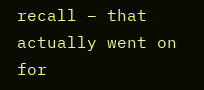recall – that actually went on for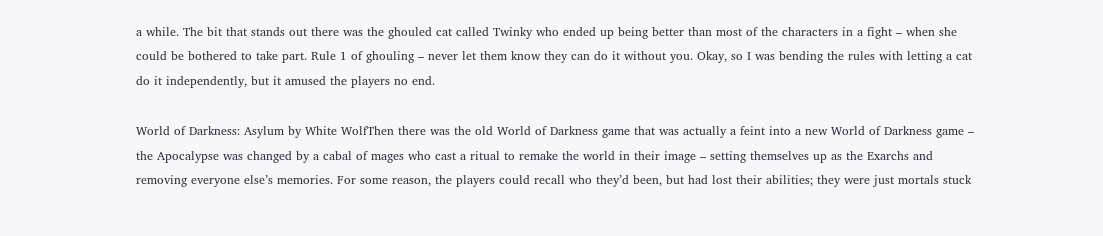a while. The bit that stands out there was the ghouled cat called Twinky who ended up being better than most of the characters in a fight – when she could be bothered to take part. Rule 1 of ghouling – never let them know they can do it without you. Okay, so I was bending the rules with letting a cat do it independently, but it amused the players no end.

World of Darkness: Asylum by White WolfThen there was the old World of Darkness game that was actually a feint into a new World of Darkness game – the Apocalypse was changed by a cabal of mages who cast a ritual to remake the world in their image – setting themselves up as the Exarchs and removing everyone else’s memories. For some reason, the players could recall who they’d been, but had lost their abilities; they were just mortals stuck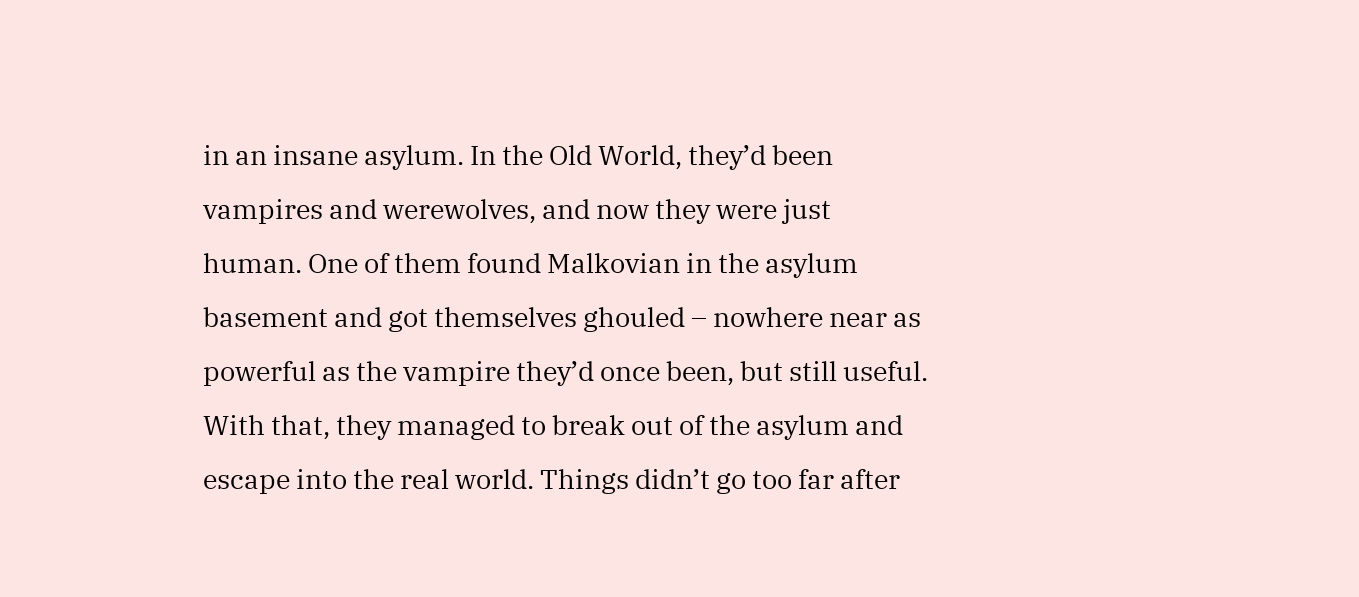in an insane asylum. In the Old World, they’d been vampires and werewolves, and now they were just human. One of them found Malkovian in the asylum basement and got themselves ghouled – nowhere near as powerful as the vampire they’d once been, but still useful. With that, they managed to break out of the asylum and escape into the real world. Things didn’t go too far after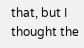that, but I thought the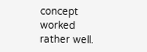concept worked rather well.